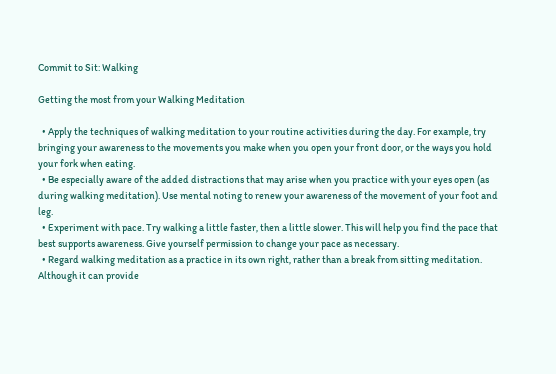Commit to Sit: Walking

Getting the most from your Walking Meditation

  • Apply the techniques of walking meditation to your routine activities during the day. For example, try bringing your awareness to the movements you make when you open your front door, or the ways you hold your fork when eating.
  • Be especially aware of the added distractions that may arise when you practice with your eyes open (as during walking meditation). Use mental noting to renew your awareness of the movement of your foot and leg.
  • Experiment with pace. Try walking a little faster, then a little slower. This will help you find the pace that best supports awareness. Give yourself permission to change your pace as necessary.
  • Regard walking meditation as a practice in its own right, rather than a break from sitting meditation. Although it can provide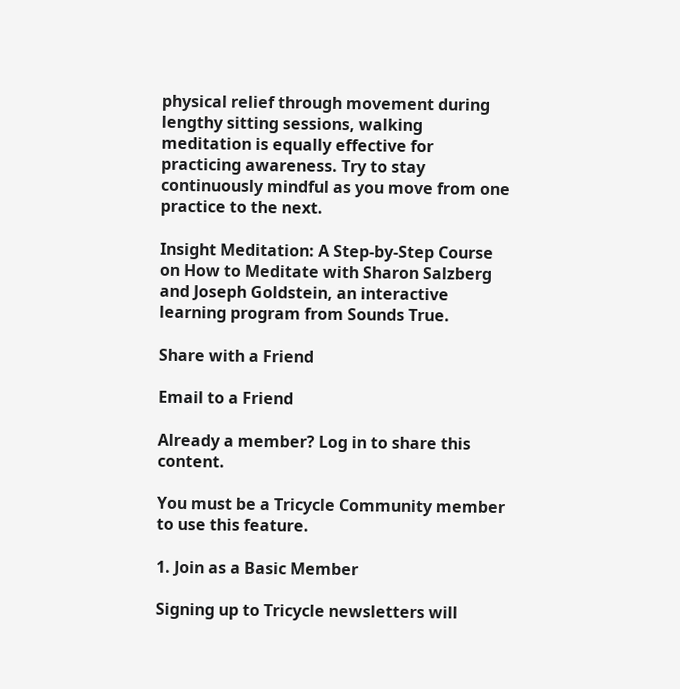physical relief through movement during lengthy sitting sessions, walking meditation is equally effective for practicing awareness. Try to stay continuously mindful as you move from one practice to the next.

Insight Meditation: A Step-by-Step Course on How to Meditate with Sharon Salzberg and Joseph Goldstein, an interactive learning program from Sounds True.

Share with a Friend

Email to a Friend

Already a member? Log in to share this content.

You must be a Tricycle Community member to use this feature.

1. Join as a Basic Member

Signing up to Tricycle newsletters will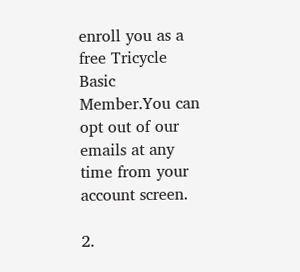enroll you as a free Tricycle Basic Member.You can opt out of our emails at any time from your account screen.

2.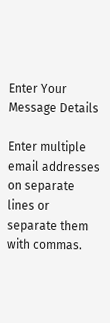Enter Your Message Details

Enter multiple email addresses on separate lines or separate them with commas.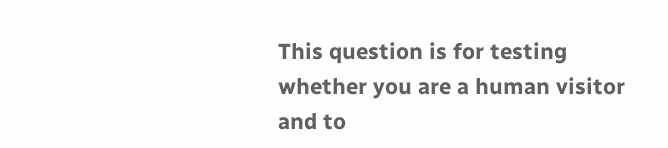This question is for testing whether you are a human visitor and to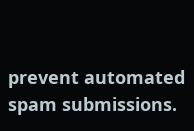prevent automated spam submissions.